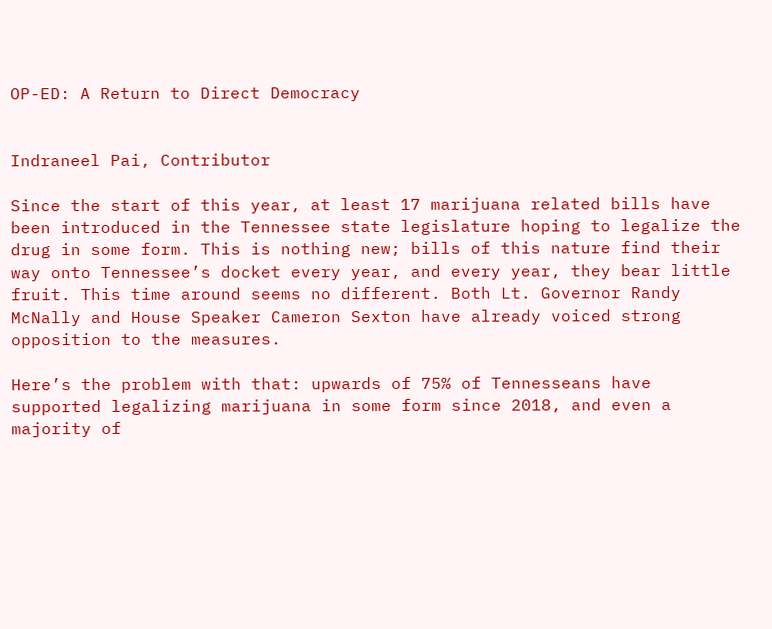OP-ED: A Return to Direct Democracy


Indraneel Pai, Contributor

Since the start of this year, at least 17 marijuana related bills have been introduced in the Tennessee state legislature hoping to legalize the drug in some form. This is nothing new; bills of this nature find their way onto Tennessee’s docket every year, and every year, they bear little fruit. This time around seems no different. Both Lt. Governor Randy McNally and House Speaker Cameron Sexton have already voiced strong opposition to the measures.

Here’s the problem with that: upwards of 75% of Tennesseans have supported legalizing marijuana in some form since 2018, and even a majority of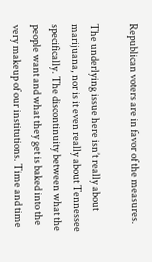Republican voters are in favor of the measures.

The underlying issue here isn’t really about marijuana, nor is it even really about Tennessee specifically. The discontinuity between what the people want and what they get is baked into the very makeup of our institutions. Time and time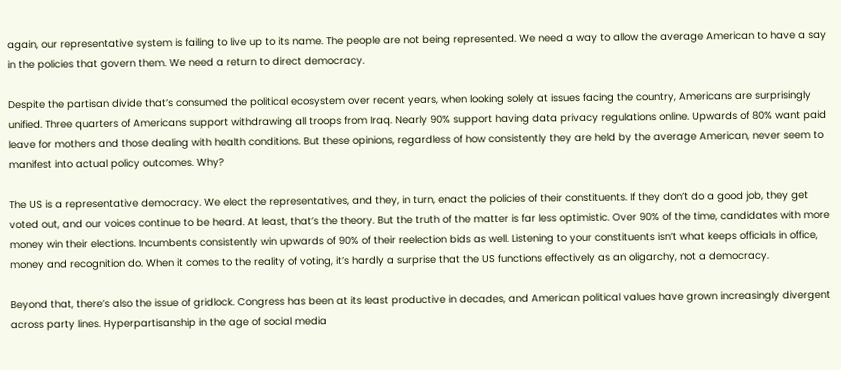again, our representative system is failing to live up to its name. The people are not being represented. We need a way to allow the average American to have a say in the policies that govern them. We need a return to direct democracy.

Despite the partisan divide that’s consumed the political ecosystem over recent years, when looking solely at issues facing the country, Americans are surprisingly unified. Three quarters of Americans support withdrawing all troops from Iraq. Nearly 90% support having data privacy regulations online. Upwards of 80% want paid leave for mothers and those dealing with health conditions. But these opinions, regardless of how consistently they are held by the average American, never seem to manifest into actual policy outcomes. Why?

The US is a representative democracy. We elect the representatives, and they, in turn, enact the policies of their constituents. If they don’t do a good job, they get voted out, and our voices continue to be heard. At least, that’s the theory. But the truth of the matter is far less optimistic. Over 90% of the time, candidates with more money win their elections. Incumbents consistently win upwards of 90% of their reelection bids as well. Listening to your constituents isn’t what keeps officials in office, money and recognition do. When it comes to the reality of voting, it’s hardly a surprise that the US functions effectively as an oligarchy, not a democracy.

Beyond that, there’s also the issue of gridlock. Congress has been at its least productive in decades, and American political values have grown increasingly divergent across party lines. Hyperpartisanship in the age of social media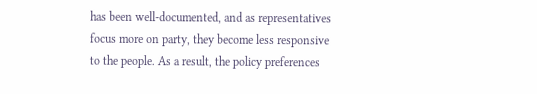has been well-documented, and as representatives focus more on party, they become less responsive to the people. As a result, the policy preferences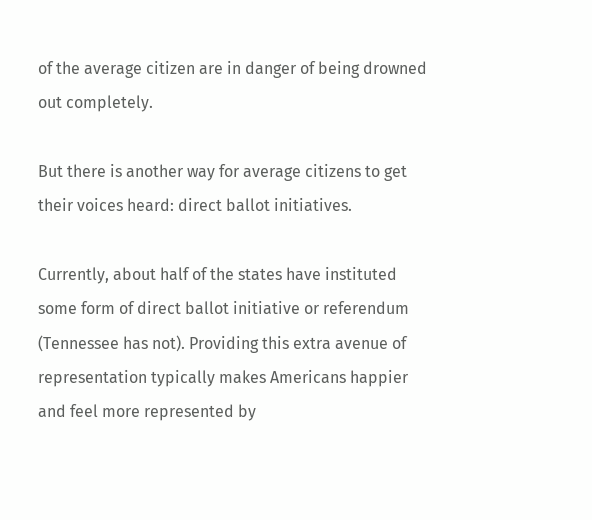of the average citizen are in danger of being drowned out completely.

But there is another way for average citizens to get their voices heard: direct ballot initiatives.

Currently, about half of the states have instituted some form of direct ballot initiative or referendum (Tennessee has not). Providing this extra avenue of representation typically makes Americans happier and feel more represented by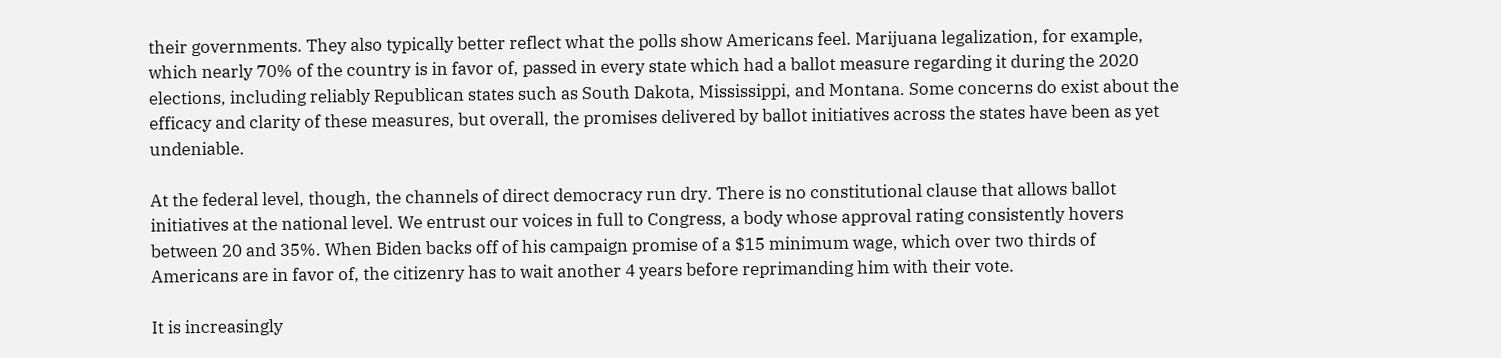their governments. They also typically better reflect what the polls show Americans feel. Marijuana legalization, for example, which nearly 70% of the country is in favor of, passed in every state which had a ballot measure regarding it during the 2020 elections, including reliably Republican states such as South Dakota, Mississippi, and Montana. Some concerns do exist about the efficacy and clarity of these measures, but overall, the promises delivered by ballot initiatives across the states have been as yet undeniable.

At the federal level, though, the channels of direct democracy run dry. There is no constitutional clause that allows ballot initiatives at the national level. We entrust our voices in full to Congress, a body whose approval rating consistently hovers between 20 and 35%. When Biden backs off of his campaign promise of a $15 minimum wage, which over two thirds of Americans are in favor of, the citizenry has to wait another 4 years before reprimanding him with their vote.

It is increasingly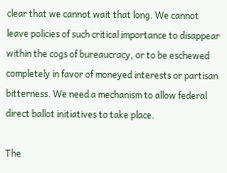clear that we cannot wait that long. We cannot leave policies of such critical importance to disappear within the cogs of bureaucracy, or to be eschewed completely in favor of moneyed interests or partisan bitterness. We need a mechanism to allow federal direct ballot initiatives to take place.

The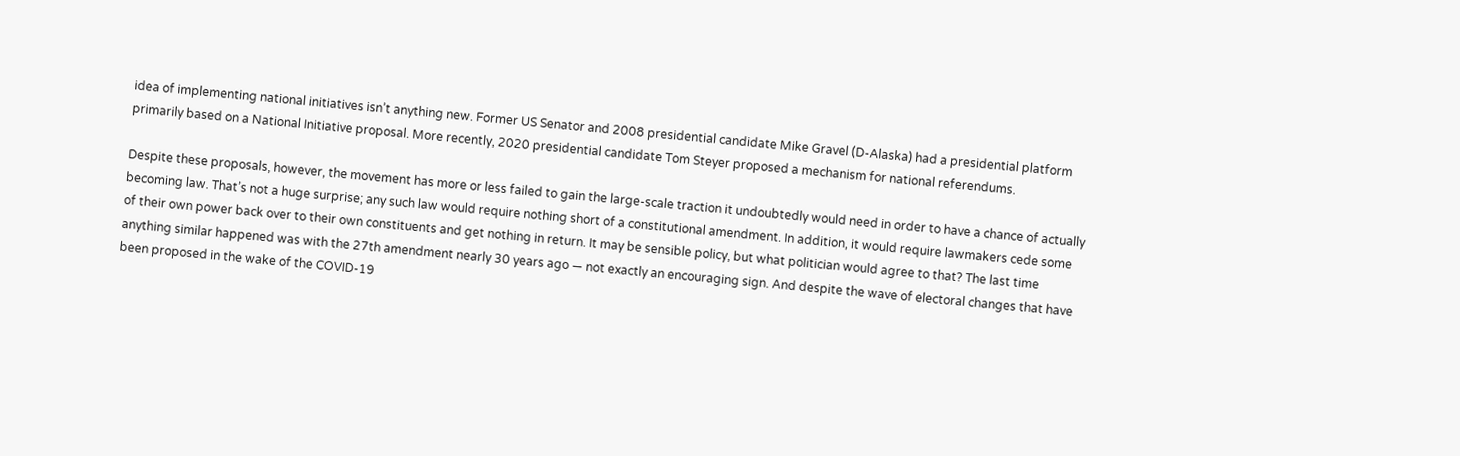idea of implementing national initiatives isn’t anything new. Former US Senator and 2008 presidential candidate Mike Gravel (D-Alaska) had a presidential platform primarily based on a National Initiative proposal. More recently, 2020 presidential candidate Tom Steyer proposed a mechanism for national referendums.

Despite these proposals, however, the movement has more or less failed to gain the large-scale traction it undoubtedly would need in order to have a chance of actually becoming law. That’s not a huge surprise; any such law would require nothing short of a constitutional amendment. In addition, it would require lawmakers cede some of their own power back over to their own constituents and get nothing in return. It may be sensible policy, but what politician would agree to that? The last time anything similar happened was with the 27th amendment nearly 30 years ago — not exactly an encouraging sign. And despite the wave of electoral changes that have been proposed in the wake of the COVID-19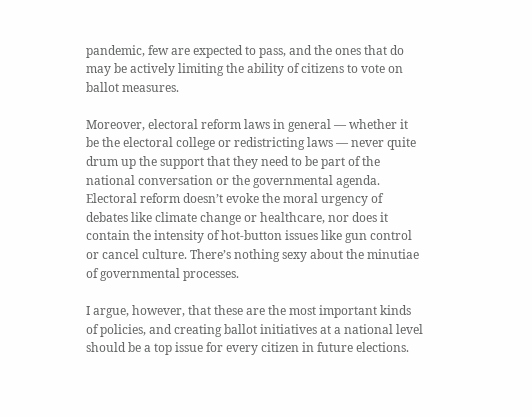pandemic, few are expected to pass, and the ones that do may be actively limiting the ability of citizens to vote on ballot measures.

Moreover, electoral reform laws in general — whether it be the electoral college or redistricting laws — never quite drum up the support that they need to be part of the national conversation or the governmental agenda. Electoral reform doesn’t evoke the moral urgency of debates like climate change or healthcare, nor does it contain the intensity of hot-button issues like gun control or cancel culture. There’s nothing sexy about the minutiae of governmental processes.

I argue, however, that these are the most important kinds of policies, and creating ballot initiatives at a national level should be a top issue for every citizen in future elections.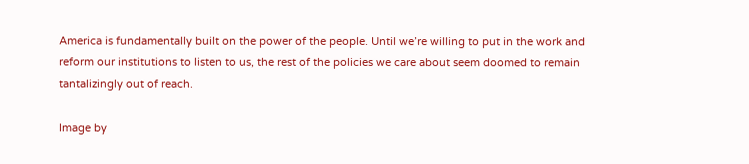America is fundamentally built on the power of the people. Until we’re willing to put in the work and reform our institutions to listen to us, the rest of the policies we care about seem doomed to remain tantalizingly out of reach.

Image by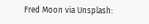Fred Moon via Unsplash: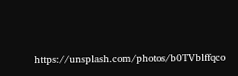https://unsplash.com/photos/b0TVblffqco